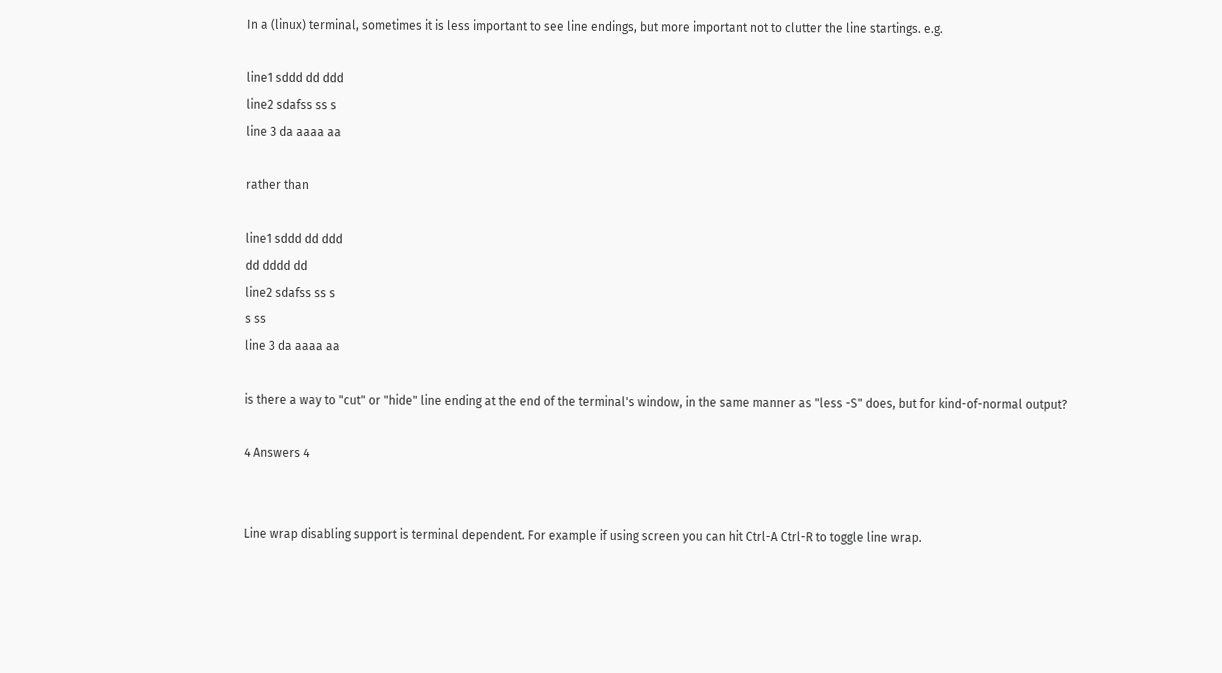In a (linux) terminal, sometimes it is less important to see line endings, but more important not to clutter the line startings. e.g.

line1 sddd dd ddd
line2 sdafss ss s
line 3 da aaaa aa

rather than

line1 sddd dd ddd
dd dddd dd
line2 sdafss ss s
s ss
line 3 da aaaa aa

is there a way to "cut" or "hide" line ending at the end of the terminal's window, in the same manner as "less -S" does, but for kind-of-normal output?

4 Answers 4


Line wrap disabling support is terminal dependent. For example if using screen you can hit Ctrl-A Ctrl-R to toggle line wrap.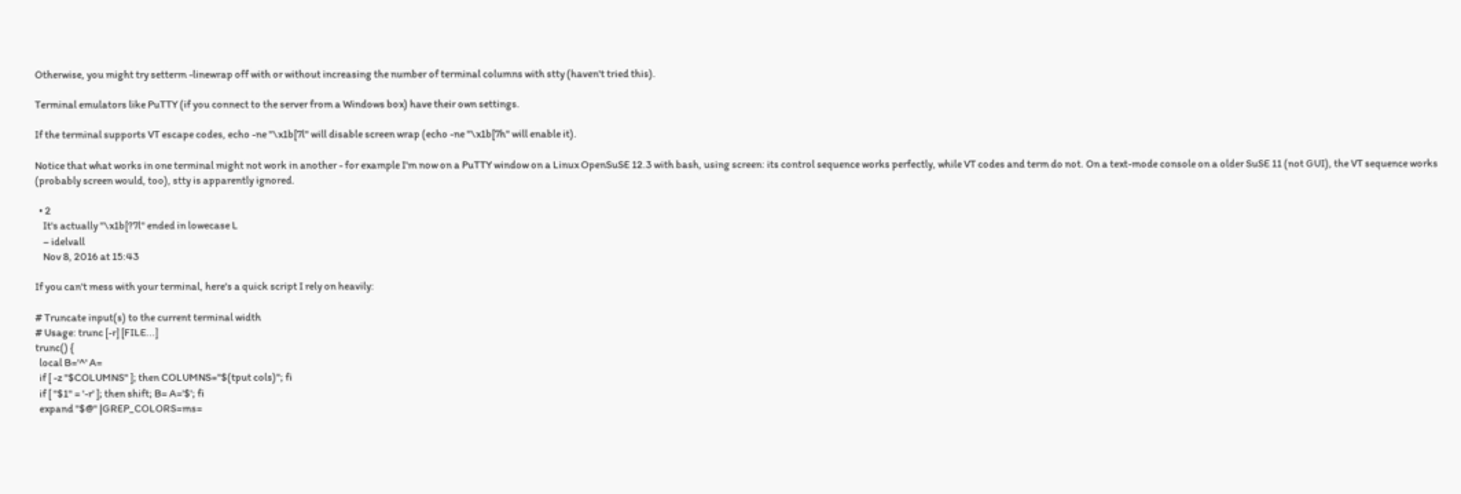Otherwise, you might try setterm -linewrap off with or without increasing the number of terminal columns with stty (haven't tried this).

Terminal emulators like PuTTY (if you connect to the server from a Windows box) have their own settings.

If the terminal supports VT escape codes, echo -ne "\x1b[7l" will disable screen wrap (echo -ne "\x1b[7h" will enable it).

Notice that what works in one terminal might not work in another - for example I'm now on a PuTTY window on a Linux OpenSuSE 12.3 with bash, using screen: its control sequence works perfectly, while VT codes and term do not. On a text-mode console on a older SuSE 11 (not GUI), the VT sequence works (probably screen would, too), stty is apparently ignored.

  • 2
    It's actually "\x1b[?7l" ended in lowecase L
    – idelvall
    Nov 8, 2016 at 15:43

If you can't mess with your terminal, here's a quick script I rely on heavily:

# Truncate input(s) to the current terminal width
# Usage: trunc [-r] [FILE...]
trunc() {
  local B='^' A=
  if [ -z "$COLUMNS" ]; then COLUMNS="$(tput cols)"; fi
  if [ "$1" = '-r' ]; then shift; B= A='$'; fi
  expand "$@" |GREP_COLORS=ms=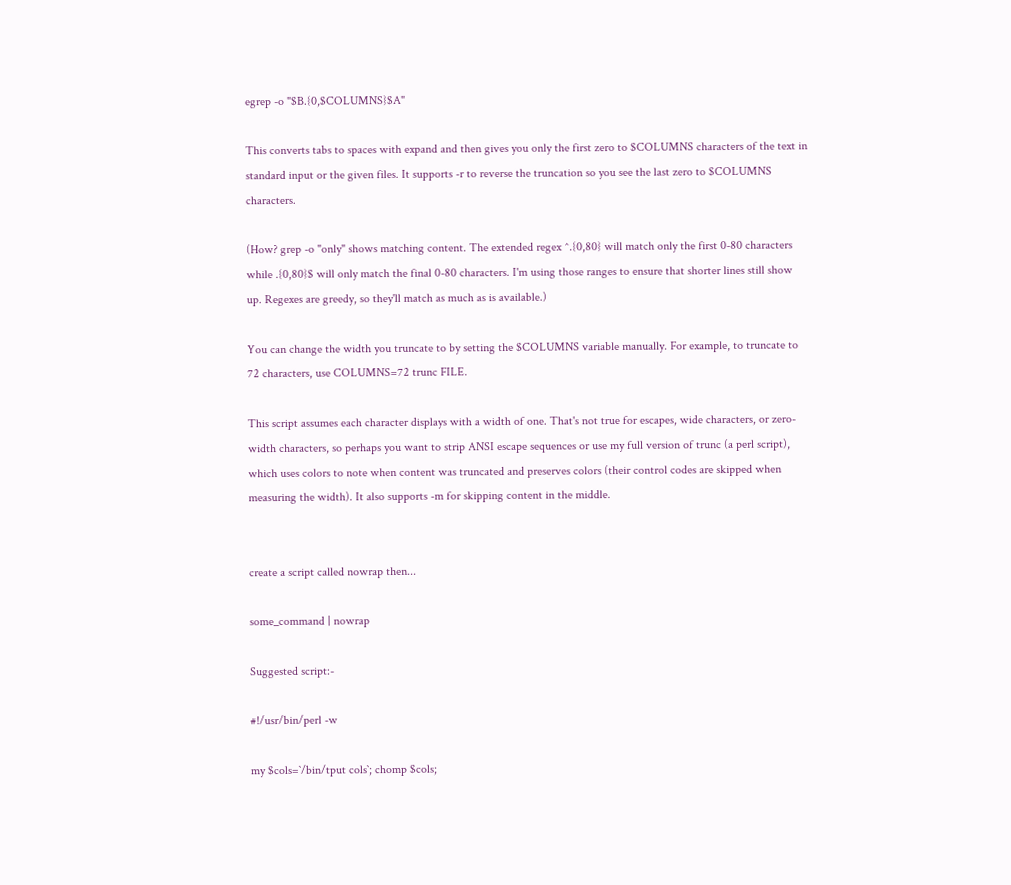egrep -o "$B.{0,$COLUMNS}$A"

This converts tabs to spaces with expand and then gives you only the first zero to $COLUMNS characters of the text in standard input or the given files. It supports -r to reverse the truncation so you see the last zero to $COLUMNS characters.

(How? grep -o "only" shows matching content. The extended regex ^.{0,80} will match only the first 0-80 characters while .{0,80}$ will only match the final 0-80 characters. I'm using those ranges to ensure that shorter lines still show up. Regexes are greedy, so they'll match as much as is available.)

You can change the width you truncate to by setting the $COLUMNS variable manually. For example, to truncate to 72 characters, use COLUMNS=72 trunc FILE.

This script assumes each character displays with a width of one. That's not true for escapes, wide characters, or zero-width characters, so perhaps you want to strip ANSI escape sequences or use my full version of trunc (a perl script), which uses colors to note when content was truncated and preserves colors (their control codes are skipped when measuring the width). It also supports -m for skipping content in the middle.


create a script called nowrap then...

some_command | nowrap

Suggested script:-

#!/usr/bin/perl -w

my $cols=`/bin/tput cols`; chomp $cols;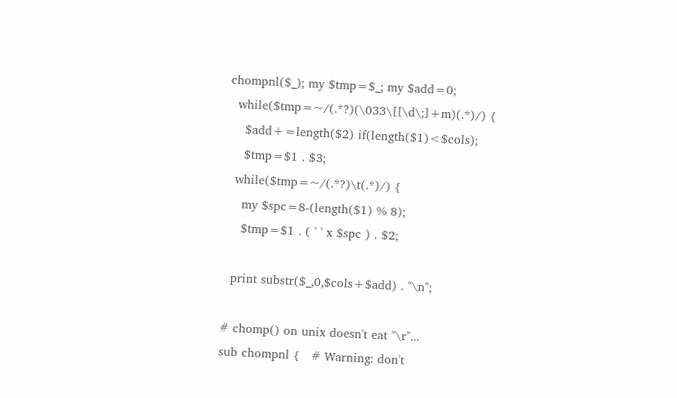chompnl($_); my $tmp=$_; my $add=0;
  while($tmp=~/(.*?)(\033\[[\d\;]+m)(.*)/) {
    $add+=length($2) if(length($1)<$cols);
    $tmp=$1 . $3;
  while($tmp=~/(.*?)\t(.*)/) {
    my $spc=8-(length($1) % 8);
    $tmp=$1 . ( ' ' x $spc ) . $2;

  print substr($_,0,$cols+$add) . "\n";

# chomp() on unix doesn't eat "\r"...
sub chompnl {   # Warning: don't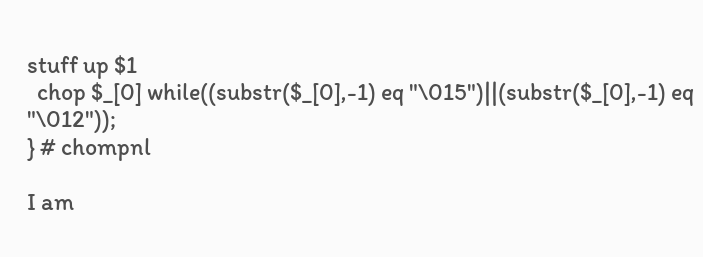stuff up $1
  chop $_[0] while((substr($_[0],-1) eq "\015")||(substr($_[0],-1) eq "\012"));
} # chompnl

I am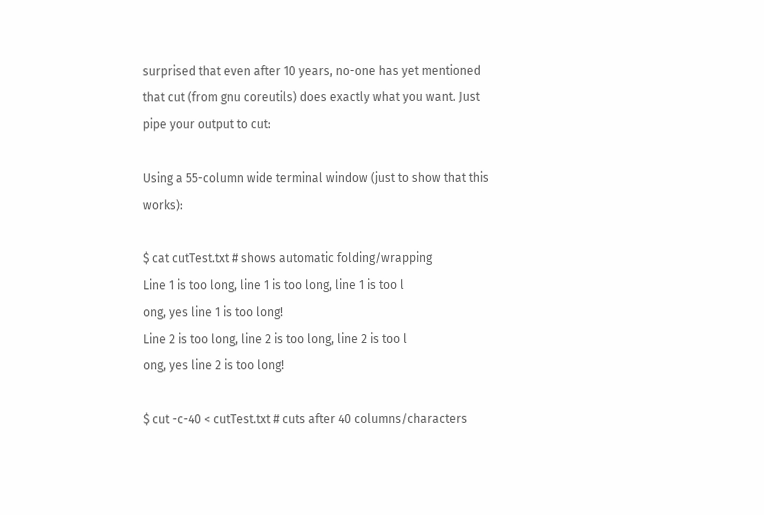surprised that even after 10 years, no-one has yet mentioned that cut (from gnu coreutils) does exactly what you want. Just pipe your output to cut:

Using a 55-column wide terminal window (just to show that this works):

$ cat cutTest.txt # shows automatic folding/wrapping
Line 1 is too long, line 1 is too long, line 1 is too l
ong, yes line 1 is too long!
Line 2 is too long, line 2 is too long, line 2 is too l
ong, yes line 2 is too long!

$ cut -c-40 < cutTest.txt # cuts after 40 columns/characters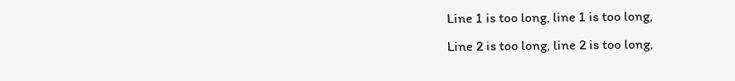Line 1 is too long, line 1 is too long,
Line 2 is too long, line 2 is too long,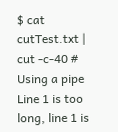$ cat cutTest.txt | cut -c-40 # Using a pipe
Line 1 is too long, line 1 is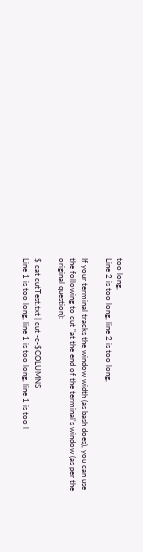too long,
Line 2 is too long, line 2 is too long,

If your terminal tracks the window width (as bash does), you can use the following to cut "at the end of the terminal's window (as per the original question):

$ cat cutTest.txt | cut -c-$COLUMNS
Line 1 is too long, line 1 is too long, line 1 is too l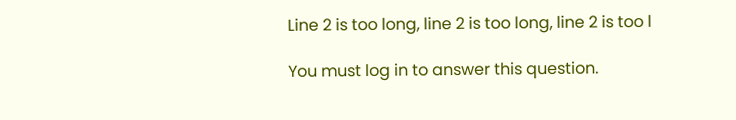Line 2 is too long, line 2 is too long, line 2 is too l

You must log in to answer this question.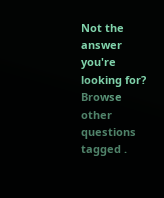Not the answer you're looking for? Browse other questions tagged .